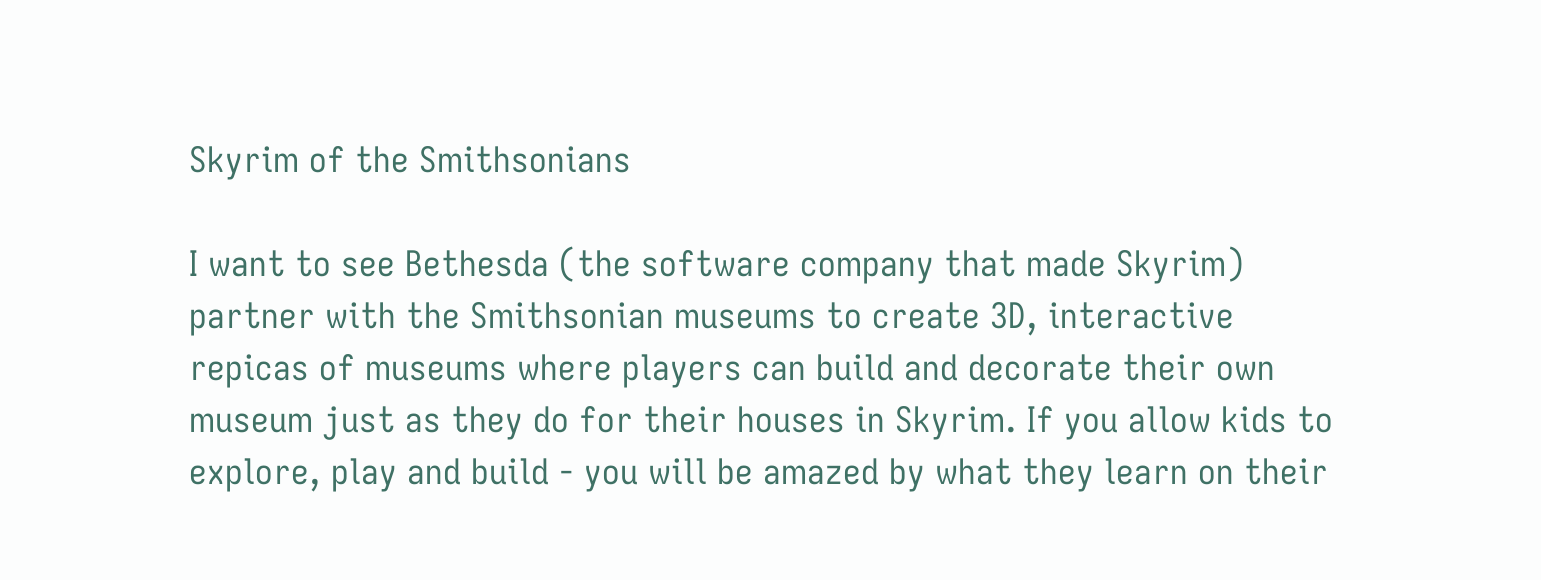Skyrim of the Smithsonians

I want to see Bethesda (the software company that made Skyrim) partner with the Smithsonian museums to create 3D, interactive repicas of museums where players can build and decorate their own museum just as they do for their houses in Skyrim. If you allow kids to explore, play and build - you will be amazed by what they learn on their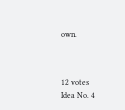own.



12 votes
Idea No. 4